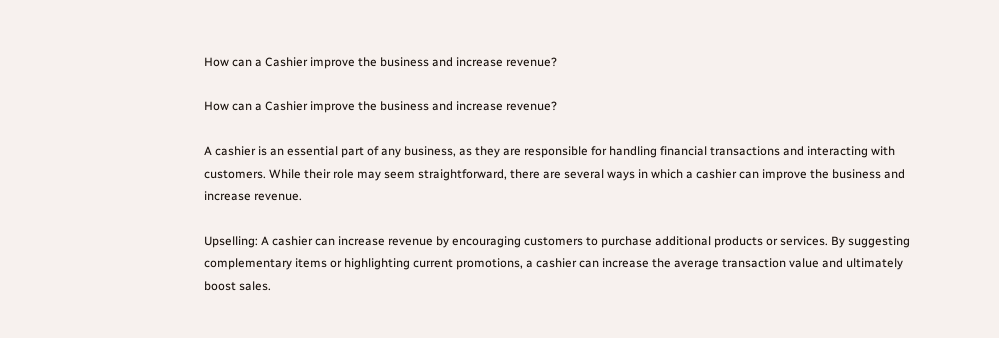How can a Cashier improve the business and increase revenue?

How can a Cashier improve the business and increase revenue?

A cashier is an essential part of any business, as they are responsible for handling financial transactions and interacting with customers. While their role may seem straightforward, there are several ways in which a cashier can improve the business and increase revenue.

Upselling: A cashier can increase revenue by encouraging customers to purchase additional products or services. By suggesting complementary items or highlighting current promotions, a cashier can increase the average transaction value and ultimately boost sales.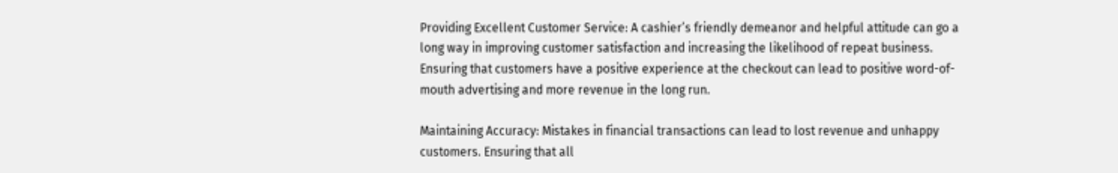Providing Excellent Customer Service: A cashier’s friendly demeanor and helpful attitude can go a long way in improving customer satisfaction and increasing the likelihood of repeat business. Ensuring that customers have a positive experience at the checkout can lead to positive word-of-mouth advertising and more revenue in the long run.

Maintaining Accuracy: Mistakes in financial transactions can lead to lost revenue and unhappy customers. Ensuring that all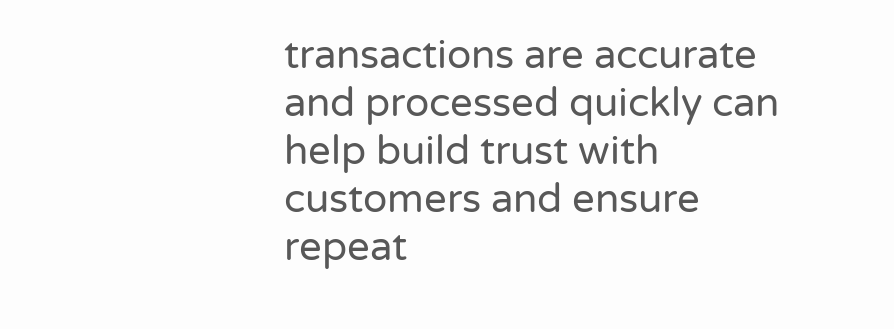transactions are accurate and processed quickly can help build trust with customers and ensure repeat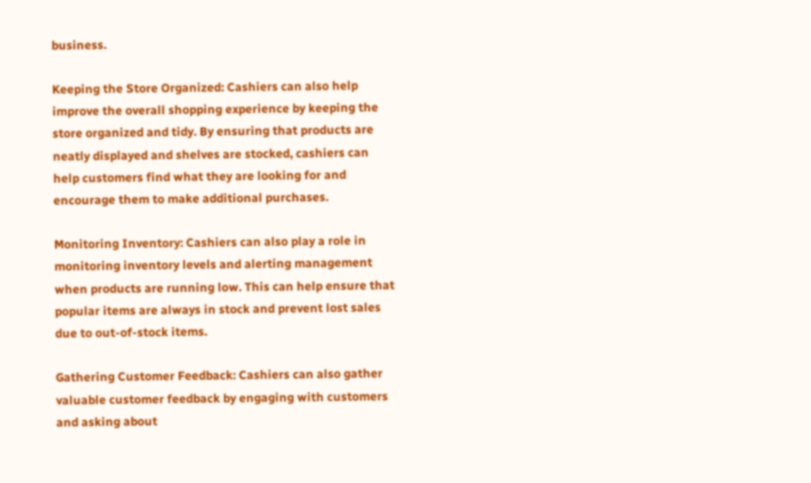business.

Keeping the Store Organized: Cashiers can also help improve the overall shopping experience by keeping the store organized and tidy. By ensuring that products are neatly displayed and shelves are stocked, cashiers can help customers find what they are looking for and encourage them to make additional purchases.

Monitoring Inventory: Cashiers can also play a role in monitoring inventory levels and alerting management when products are running low. This can help ensure that popular items are always in stock and prevent lost sales due to out-of-stock items.

Gathering Customer Feedback: Cashiers can also gather valuable customer feedback by engaging with customers and asking about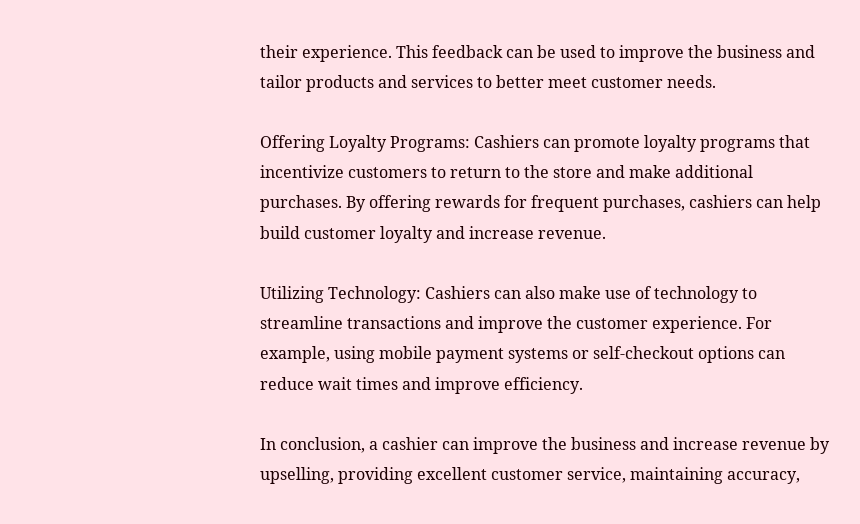their experience. This feedback can be used to improve the business and tailor products and services to better meet customer needs.

Offering Loyalty Programs: Cashiers can promote loyalty programs that incentivize customers to return to the store and make additional purchases. By offering rewards for frequent purchases, cashiers can help build customer loyalty and increase revenue.

Utilizing Technology: Cashiers can also make use of technology to streamline transactions and improve the customer experience. For example, using mobile payment systems or self-checkout options can reduce wait times and improve efficiency.

In conclusion, a cashier can improve the business and increase revenue by upselling, providing excellent customer service, maintaining accuracy,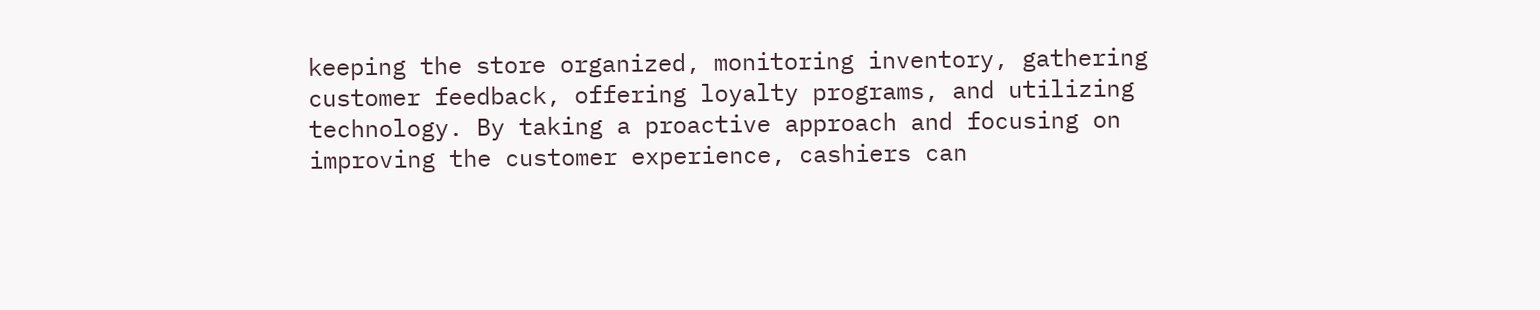keeping the store organized, monitoring inventory, gathering customer feedback, offering loyalty programs, and utilizing technology. By taking a proactive approach and focusing on improving the customer experience, cashiers can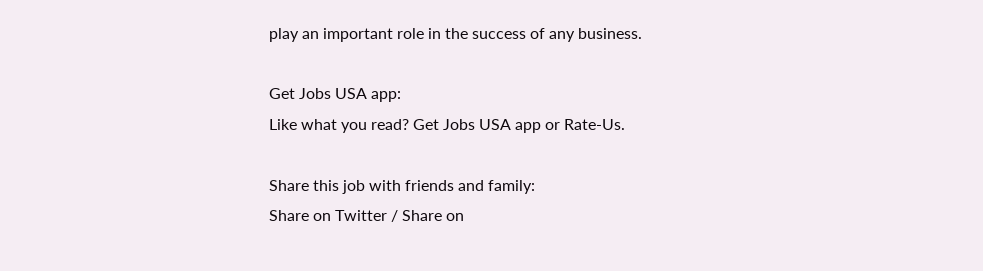play an important role in the success of any business.

Get Jobs USA app:
Like what you read? Get Jobs USA app or Rate-Us.

Share this job with friends and family:
Share on Twitter / Share on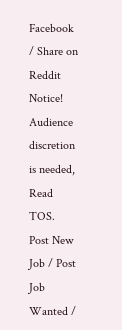Facebook / Share on Reddit Notice!
Audience discretion is needed, Read TOS.
Post New Job / Post Job Wanted /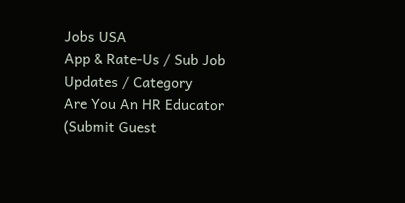Jobs USA
App & Rate-Us / Sub Job Updates / Category
Are You An HR Educator (Submit Guest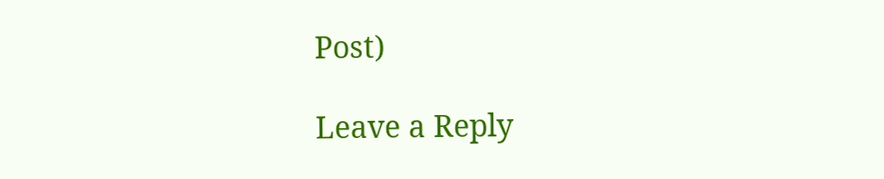Post)

Leave a Reply